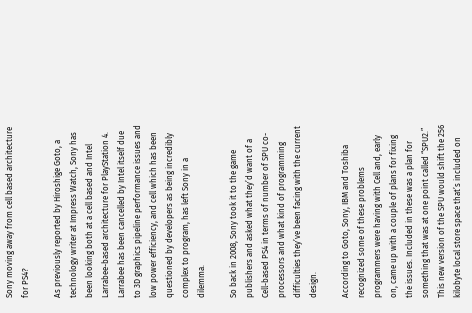Sony moving away from cell based architecture for PS4?

As previously reported by Hiroshige Goto, a technology writer at Impress Watch, Sony has been looking both at a cell based and Intel Larrabee-based architecture for PlayStation 4. Larrabee has been cancelled by Intel itself due to 3D graphics pipeline performance issues and low power efficiency, and cell which has been questioned by developers as being incredibly complex to program, has left Sony in a dilemma.

So back in 2008, Sony took it to the game publishers and asked what they’d want of a Cell-based PS4 in terms of number of SPU co-processors and what kind of programming difficulties they’ve been facing with the current design.

According to Goto, Sony, IBM and Toshiba recognized some of these problems programmers were having with Cell and, early on, came up with a couple of plans for fixing the issues. Included in these was a plan for something that was at one point called “SPU2.” This new version of the SPU would shift the 256 kilobyte local store space that’s included on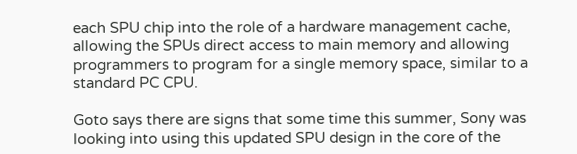each SPU chip into the role of a hardware management cache, allowing the SPUs direct access to main memory and allowing programmers to program for a single memory space, similar to a standard PC CPU.

Goto says there are signs that some time this summer, Sony was looking into using this updated SPU design in the core of the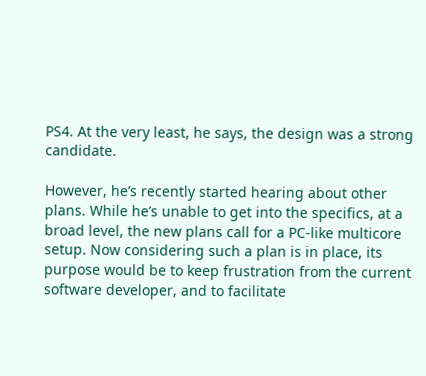PS4. At the very least, he says, the design was a strong candidate.

However, he’s recently started hearing about other plans. While he’s unable to get into the specifics, at a broad level, the new plans call for a PC-like multicore setup. Now considering such a plan is in place, its purpose would be to keep frustration from the current software developer, and to facilitate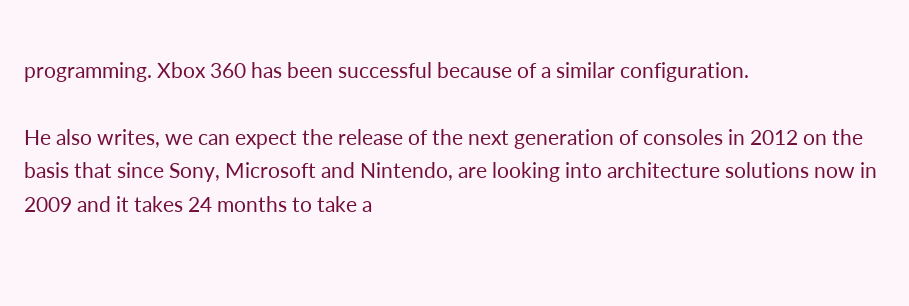programming. Xbox 360 has been successful because of a similar configuration.

He also writes, we can expect the release of the next generation of consoles in 2012 on the basis that since Sony, Microsoft and Nintendo, are looking into architecture solutions now in 2009 and it takes 24 months to take a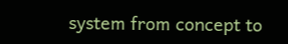system from concept to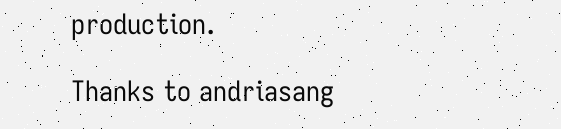production.

Thanks to andriasang